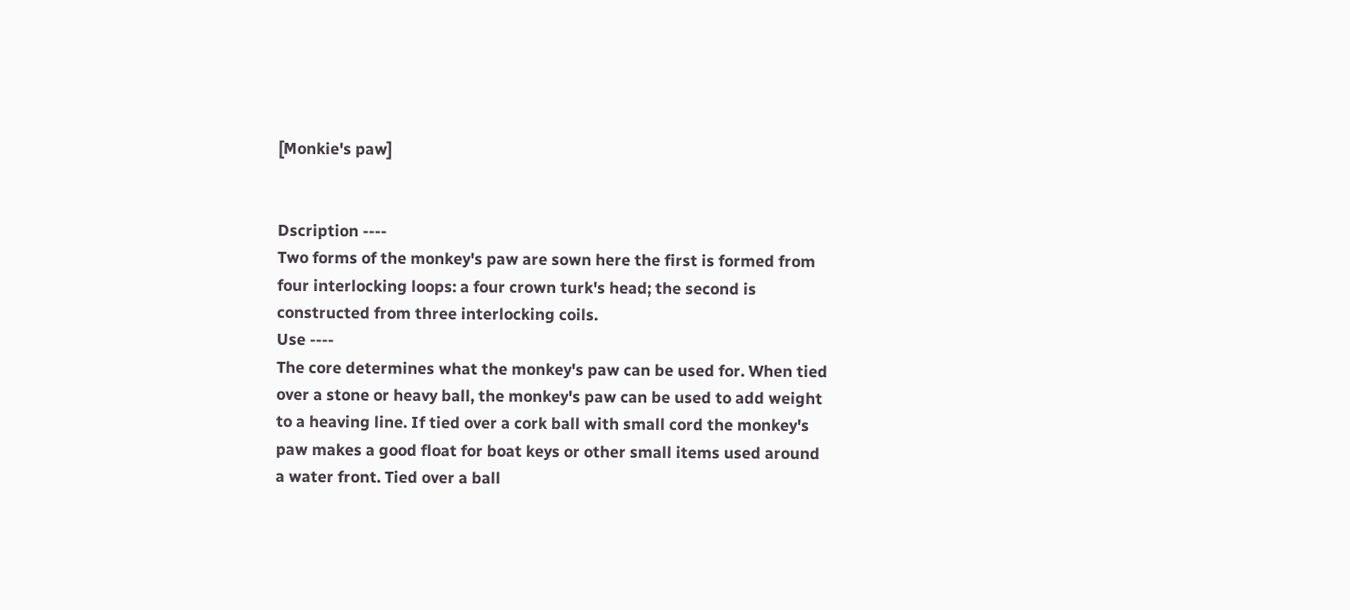[Monkie's paw]


Dscription ----
Two forms of the monkey's paw are sown here the first is formed from four interlocking loops: a four crown turk's head; the second is constructed from three interlocking coils.
Use ----
The core determines what the monkey's paw can be used for. When tied over a stone or heavy ball, the monkey's paw can be used to add weight to a heaving line. If tied over a cork ball with small cord the monkey's paw makes a good float for boat keys or other small items used around a water front. Tied over a ball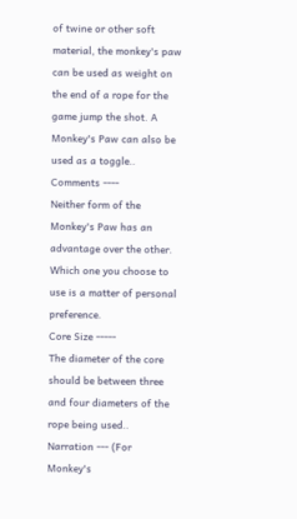of twine or other soft material, the monkey's paw can be used as weight on the end of a rope for the game jump the shot. A Monkey's Paw can also be used as a toggle..
Comments ----
Neither form of the Monkey's Paw has an advantage over the other. Which one you choose to use is a matter of personal preference.
Core Size -----
The diameter of the core should be between three and four diameters of the rope being used..
Narration --- (For Monkey's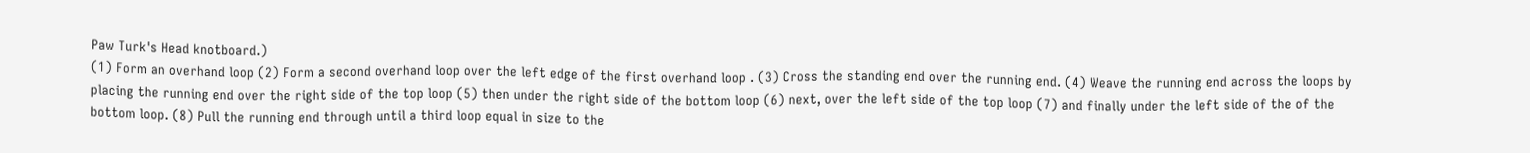Paw Turk's Head knotboard.)
(1) Form an overhand loop (2) Form a second overhand loop over the left edge of the first overhand loop . (3) Cross the standing end over the running end. (4) Weave the running end across the loops by placing the running end over the right side of the top loop (5) then under the right side of the bottom loop (6) next, over the left side of the top loop (7) and finally under the left side of the of the bottom loop. (8) Pull the running end through until a third loop equal in size to the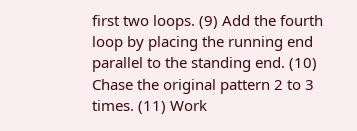first two loops. (9) Add the fourth loop by placing the running end parallel to the standing end. (10) Chase the original pattern 2 to 3 times. (11) Work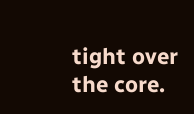tight over the core.